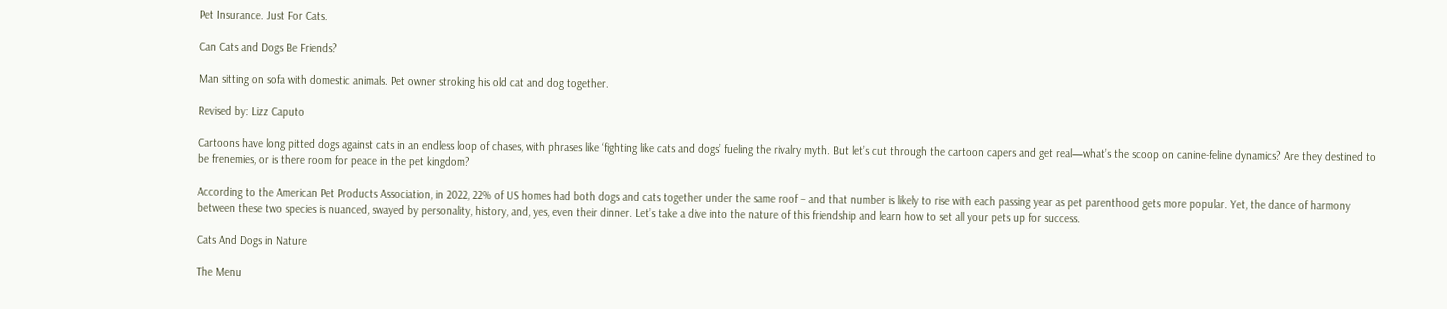Pet Insurance. Just For Cats.

Can Cats and Dogs Be Friends?

Man sitting on sofa with domestic animals. Pet owner stroking his old cat and dog together.

Revised by: Lizz Caputo

Cartoons have long pitted dogs against cats in an endless loop of chases, with phrases like ‘fighting like cats and dogs’ fueling the rivalry myth. But let’s cut through the cartoon capers and get real—what’s the scoop on canine-feline dynamics? Are they destined to be frenemies, or is there room for peace in the pet kingdom?

According to the American Pet Products Association, in 2022, 22% of US homes had both dogs and cats together under the same roof – and that number is likely to rise with each passing year as pet parenthood gets more popular. Yet, the dance of harmony between these two species is nuanced, swayed by personality, history, and, yes, even their dinner. Let’s take a dive into the nature of this friendship and learn how to set all your pets up for success.

Cats And Dogs in Nature

The Menu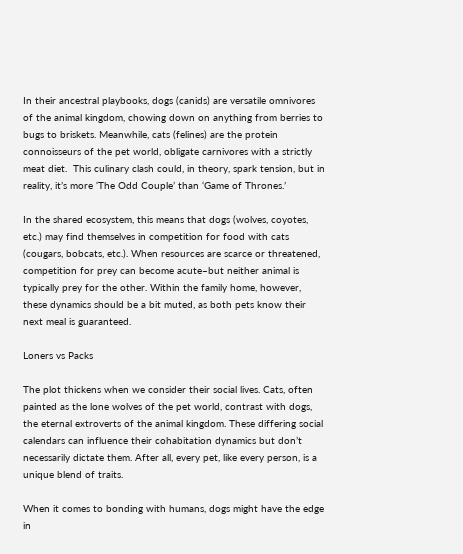In their ancestral playbooks, dogs (canids) are versatile omnivores of the animal kingdom, chowing down on anything from berries to bugs to briskets. Meanwhile, cats (felines) are the protein connoisseurs of the pet world, obligate carnivores with a strictly meat diet.  This culinary clash could, in theory, spark tension, but in reality, it’s more ‘The Odd Couple’ than ‘Game of Thrones.’

In the shared ecosystem, this means that dogs (wolves, coyotes, etc.) may find themselves in competition for food with cats (cougars, bobcats, etc.). When resources are scarce or threatened, competition for prey can become acute–but neither animal is typically prey for the other. Within the family home, however, these dynamics should be a bit muted, as both pets know their next meal is guaranteed.

Loners vs Packs

The plot thickens when we consider their social lives. Cats, often painted as the lone wolves of the pet world, contrast with dogs, the eternal extroverts of the animal kingdom. These differing social calendars can influence their cohabitation dynamics but don’t necessarily dictate them. After all, every pet, like every person, is a unique blend of traits.

When it comes to bonding with humans, dogs might have the edge in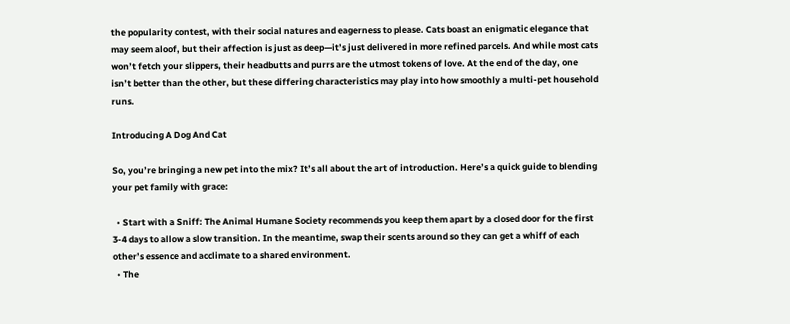the popularity contest, with their social natures and eagerness to please. Cats boast an enigmatic elegance that may seem aloof, but their affection is just as deep—it’s just delivered in more refined parcels. And while most cats won’t fetch your slippers, their headbutts and purrs are the utmost tokens of love. At the end of the day, one isn’t better than the other, but these differing characteristics may play into how smoothly a multi-pet household runs.

Introducing A Dog And Cat

So, you’re bringing a new pet into the mix? It’s all about the art of introduction. Here’s a quick guide to blending your pet family with grace:

  • Start with a Sniff: The Animal Humane Society recommends you keep them apart by a closed door for the first 3-4 days to allow a slow transition. In the meantime, swap their scents around so they can get a whiff of each other’s essence and acclimate to a shared environment.
  • The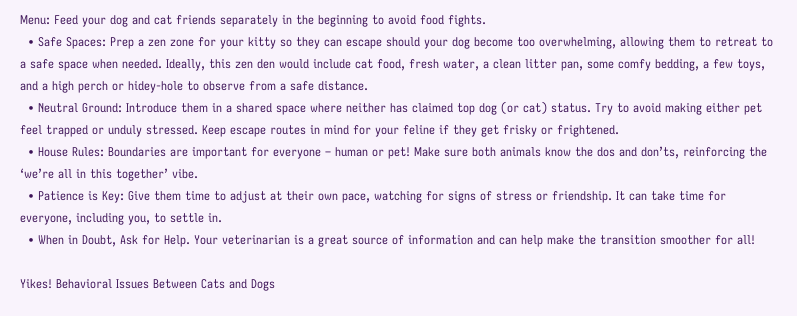Menu: Feed your dog and cat friends separately in the beginning to avoid food fights.
  • Safe Spaces: Prep a zen zone for your kitty so they can escape should your dog become too overwhelming, allowing them to retreat to a safe space when needed. Ideally, this zen den would include cat food, fresh water, a clean litter pan, some comfy bedding, a few toys, and a high perch or hidey-hole to observe from a safe distance.
  • Neutral Ground: Introduce them in a shared space where neither has claimed top dog (or cat) status. Try to avoid making either pet feel trapped or unduly stressed. Keep escape routes in mind for your feline if they get frisky or frightened.
  • House Rules: Boundaries are important for everyone – human or pet! Make sure both animals know the dos and don’ts, reinforcing the ‘we’re all in this together’ vibe.
  • Patience is Key: Give them time to adjust at their own pace, watching for signs of stress or friendship. It can take time for everyone, including you, to settle in.
  • When in Doubt, Ask for Help. Your veterinarian is a great source of information and can help make the transition smoother for all!

Yikes! Behavioral Issues Between Cats and Dogs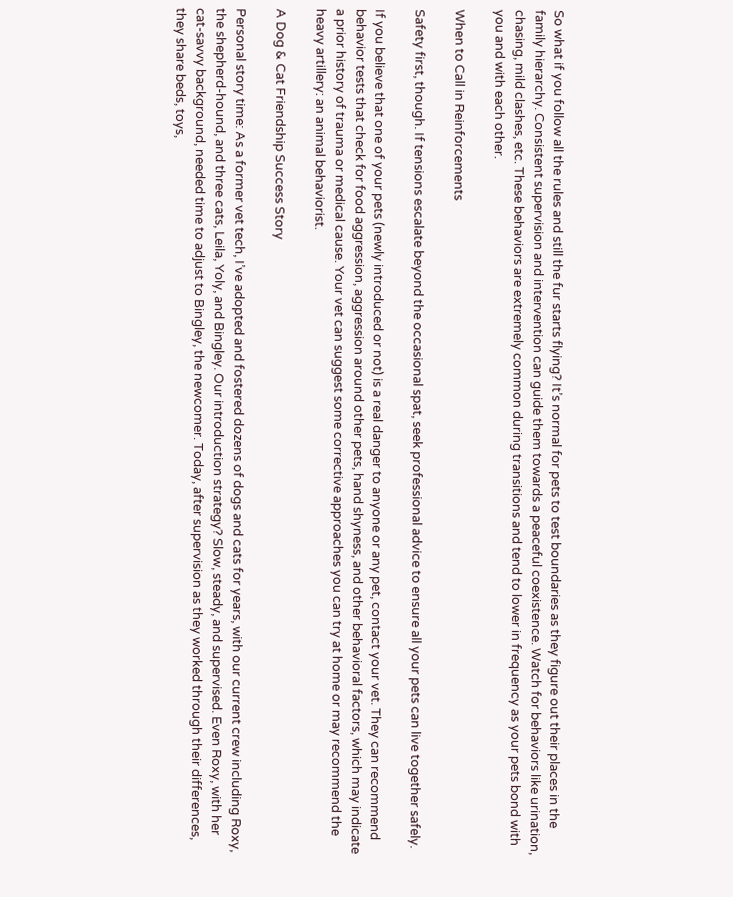So what if you follow all the rules and still the fur starts flying? It’s normal for pets to test boundaries as they figure out their places in the family hierarchy. Consistent supervision and intervention can guide them towards a peaceful coexistence. Watch for behaviors like urination, chasing, mild clashes, etc. These behaviors are extremely common during transitions and tend to lower in frequency as your pets bond with you and with each other.

When to Call in Reinforcements

Safety first, though. If tensions escalate beyond the occasional spat, seek professional advice to ensure all your pets can live together safely.

If you believe that one of your pets (newly introduced or not) is a real danger to anyone or any pet, contact your vet. They can recommend behavior tests that check for food aggression, aggression around other pets, hand shyness, and other behavioral factors, which may indicate a prior history of trauma or medical cause. Your vet can suggest some corrective approaches you can try at home or may recommend the heavy artillery: an animal behaviorist.

A Dog & Cat Friendship Success Story

Personal story time: As a former vet tech, I’ve adopted and fostered dozens of dogs and cats for years, with our current crew including Roxy, the shepherd-hound, and three cats, Leila, Yoly, and Bingley. Our introduction strategy? Slow, steady, and supervised. Even Roxy, with her cat-savvy background, needed time to adjust to Bingley, the newcomer. Today, after supervision as they worked through their differences, they share beds, toys,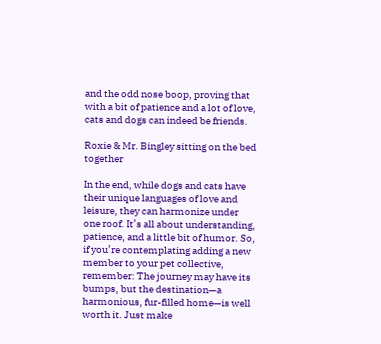and the odd nose boop, proving that with a bit of patience and a lot of love, cats and dogs can indeed be friends.

Roxie & Mr. Bingley sitting on the bed together

In the end, while dogs and cats have their unique languages of love and leisure, they can harmonize under one roof. It’s all about understanding, patience, and a little bit of humor. So, if you’re contemplating adding a new member to your pet collective, remember: The journey may have its bumps, but the destination—a harmonious, fur-filled home—is well worth it. Just make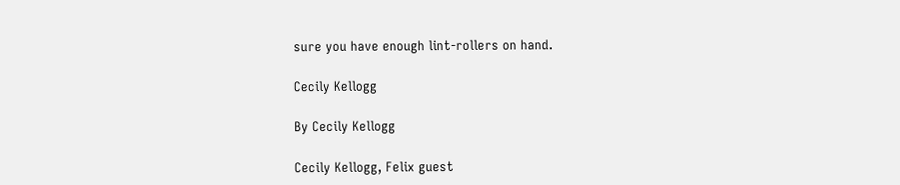sure you have enough lint-rollers on hand.

Cecily Kellogg

By Cecily Kellogg

Cecily Kellogg, Felix guest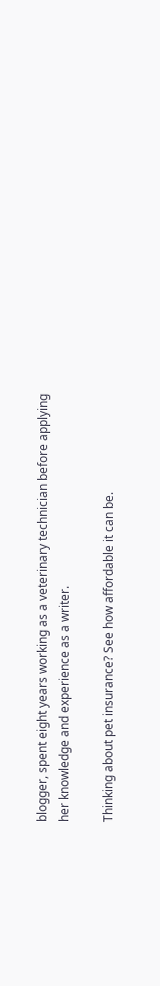blogger, spent eight years working as a veterinary technician before applying her knowledge and experience as a writer.

Thinking about pet insurance? See how affordable it can be.